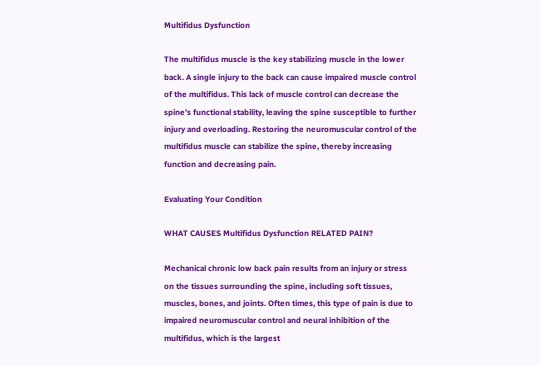Multifidus Dysfunction

The multifidus muscle is the key stabilizing muscle in the lower back. A single injury to the back can cause impaired muscle control of the multifidus. This lack of muscle control can decrease the spine’s functional stability, leaving the spine susceptible to further injury and overloading. Restoring the neuromuscular control of the multifidus muscle can stabilize the spine, thereby increasing function and decreasing pain.

Evaluating Your Condition

WHAT CAUSES Multifidus Dysfunction RELATED PAIN?

Mechanical chronic low back pain results from an injury or stress on the tissues surrounding the spine, including soft tissues, muscles, bones, and joints. Often times, this type of pain is due to impaired neuromuscular control and neural inhibition of the multifidus, which is the largest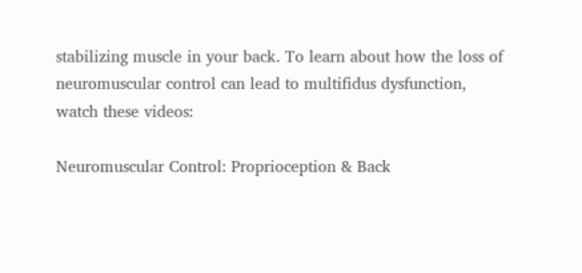stabilizing muscle in your back. To learn about how the loss of neuromuscular control can lead to multifidus dysfunction, watch these videos:

Neuromuscular Control: Proprioception & Back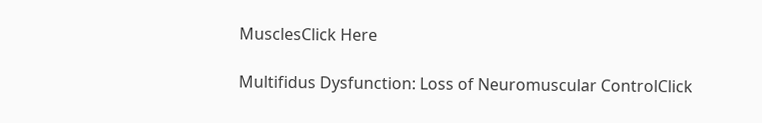MusclesClick Here

Multifidus Dysfunction: Loss of Neuromuscular ControlClick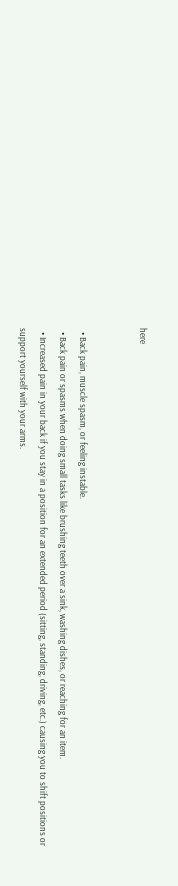here


  • Back pain, muscle spasm, or feeling instable.
  • Back pain or spasms when doing small tasks like brushing teeth over a sink, washing dishes, or reaching for an item.
  • Increased pain in your back if you stay in a position for an extended period (sitting, standing, driving, etc.) causing you to shift positions or support yourself with your arms.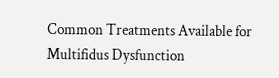Common Treatments Available for Multifidus Dysfunction